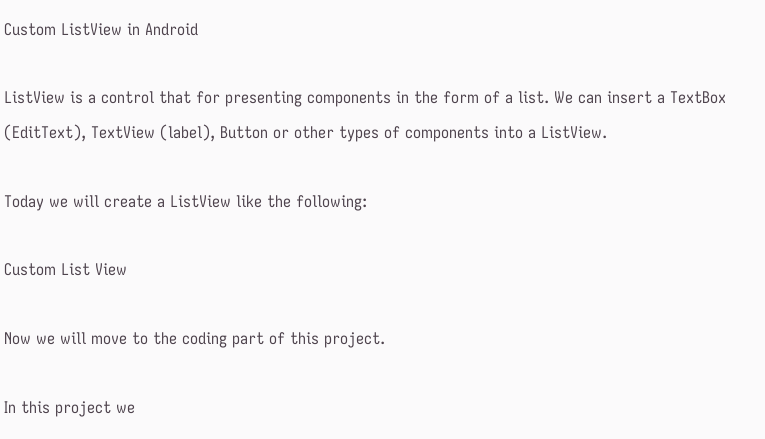Custom ListView in Android

ListView is a control that for presenting components in the form of a list. We can insert a TextBox (EditText), TextView (label), Button or other types of components into a ListView.

Today we will create a ListView like the following:

Custom List View

Now we will move to the coding part of this project.

In this project we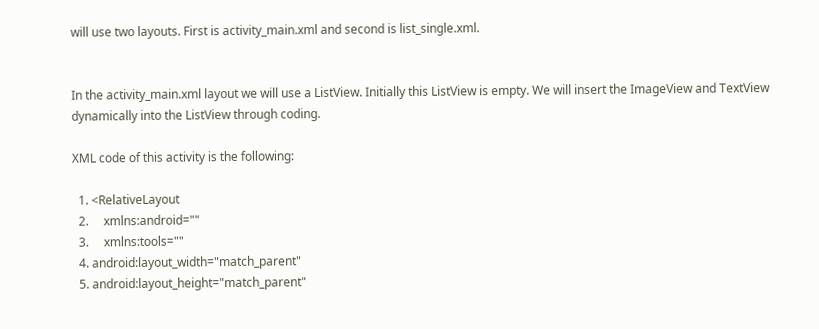will use two layouts. First is activity_main.xml and second is list_single.xml.


In the activity_main.xml layout we will use a ListView. Initially this ListView is empty. We will insert the ImageView and TextView dynamically into the ListView through coding.

XML code of this activity is the following:

  1. <RelativeLayout
  2.     xmlns:android=""
  3.     xmlns:tools=""
  4. android:layout_width="match_parent"
  5. android:layout_height="match_parent"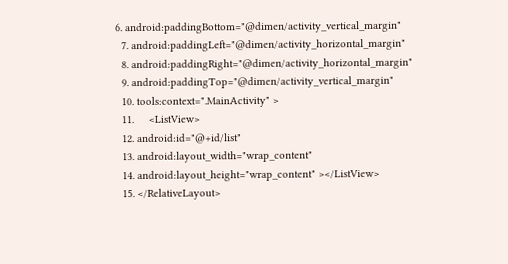6. android:paddingBottom="@dimen/activity_vertical_margin"
  7. android:paddingLeft="@dimen/activity_horizontal_margin"
  8. android:paddingRight="@dimen/activity_horizontal_margin"
  9. android:paddingTop="@dimen/activity_vertical_margin"
  10. tools:context=".MainActivity" >
  11.     <ListView>
  12. android:id="@+id/list"
  13. android:layout_width="wrap_content"
  14. android:layout_height="wrap_content" ></ListView>
  15. </RelativeLayout>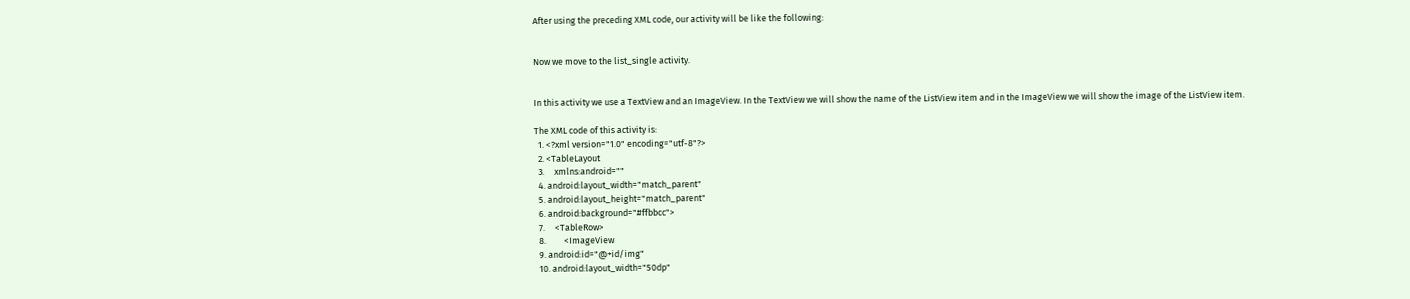After using the preceding XML code, our activity will be like the following:


Now we move to the list_single activity.


In this activity we use a TextView and an ImageView. In the TextView we will show the name of the ListView item and in the ImageView we will show the image of the ListView item.

The XML code of this activity is:
  1. <?xml version="1.0" encoding="utf-8"?>
  2. <TableLayout
  3.     xmlns:android=""
  4. android:layout_width="match_parent"
  5. android:layout_height="match_parent"
  6. android:background="#ffbbcc">
  7.     <TableRow>
  8.         <ImageView
  9. android:id="@+id/img"
  10. android:layout_width="50dp"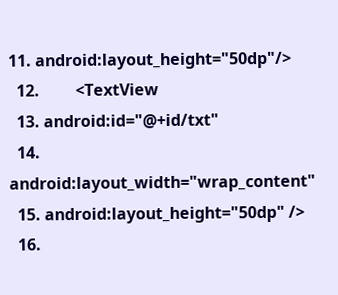11. android:layout_height="50dp"/>
  12.         <TextView
  13. android:id="@+id/txt"
  14. android:layout_width="wrap_content"
  15. android:layout_height="50dp" />
  16.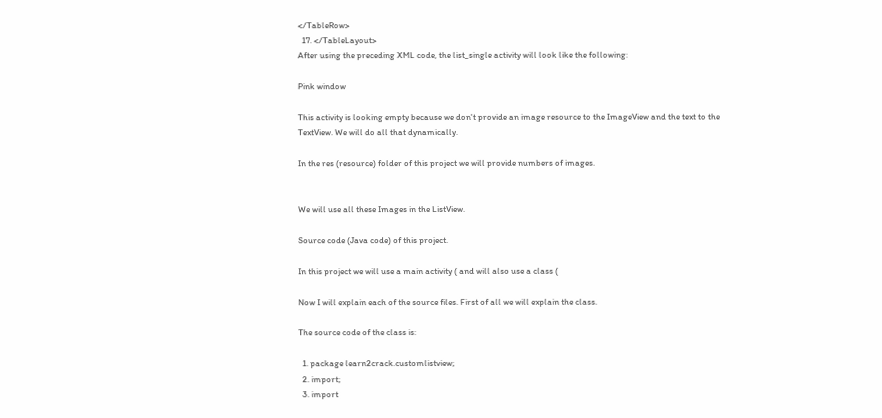</TableRow>
  17. </TableLayout>
After using the preceding XML code, the list_single activity will look like the following:

Pink window

This activity is looking empty because we don't provide an image resource to the ImageView and the text to the TextView. We will do all that dynamically.

In the res (resource) folder of this project we will provide numbers of images.


We will use all these Images in the ListView.

Source code (Java code) of this project.

In this project we will use a main activity ( and will also use a class (

Now I will explain each of the source files. First of all we will explain the class.

The source code of the class is:

  1. package learn2crack.customlistview;
  2. import;
  3. import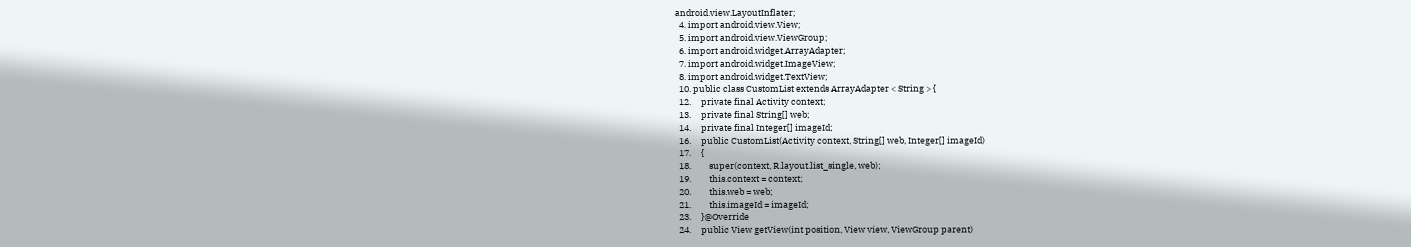android.view.LayoutInflater;
  4. import android.view.View;
  5. import android.view.ViewGroup;
  6. import android.widget.ArrayAdapter;
  7. import android.widget.ImageView;
  8. import android.widget.TextView;
  10. public class CustomList extends ArrayAdapter < String > {
  12.     private final Activity context;
  13.     private final String[] web;
  14.     private final Integer[] imageId;
  16.     public CustomList(Activity context, String[] web, Integer[] imageId)
  17.     {
  18.         super(context, R.layout.list_single, web);
  19.         this.context = context;
  20.         this.web = web;
  21.         this.imageId = imageId;
  23.     }@Override
  24.     public View getView(int position, View view, ViewGroup parent)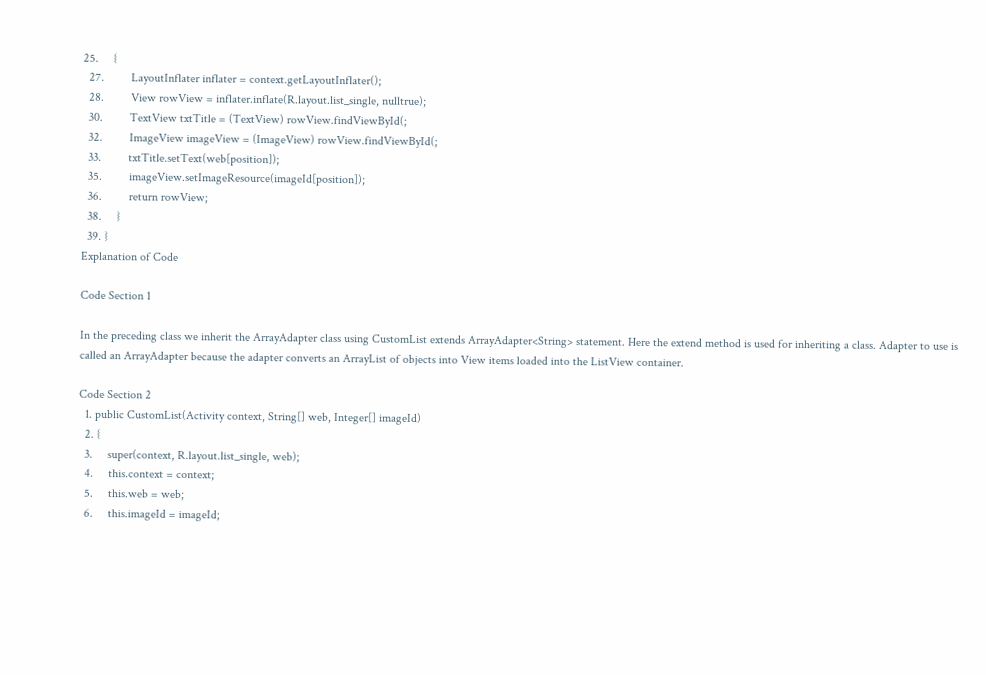25.     {
  27.         LayoutInflater inflater = context.getLayoutInflater();
  28.         View rowView = inflater.inflate(R.layout.list_single, nulltrue);
  30.         TextView txtTitle = (TextView) rowView.findViewById(;
  32.         ImageView imageView = (ImageView) rowView.findViewById(;
  33.         txtTitle.setText(web[position]);
  35.         imageView.setImageResource(imageId[position]);
  36.         return rowView;
  38.     }
  39. }
Explanation of Code

Code Section 1

In the preceding class we inherit the ArrayAdapter class using CustomList extends ArrayAdapter<String> statement. Here the extend method is used for inheriting a class. Adapter to use is called an ArrayAdapter because the adapter converts an ArrayList of objects into View items loaded into the ListView container.

Code Section 2
  1. public CustomList(Activity context, String[] web, Integer[] imageId)
  2. {
  3.     super(context, R.layout.list_single, web);
  4.     this.context = context;
  5.     this.web = web;
  6.     this.imageId = imageId;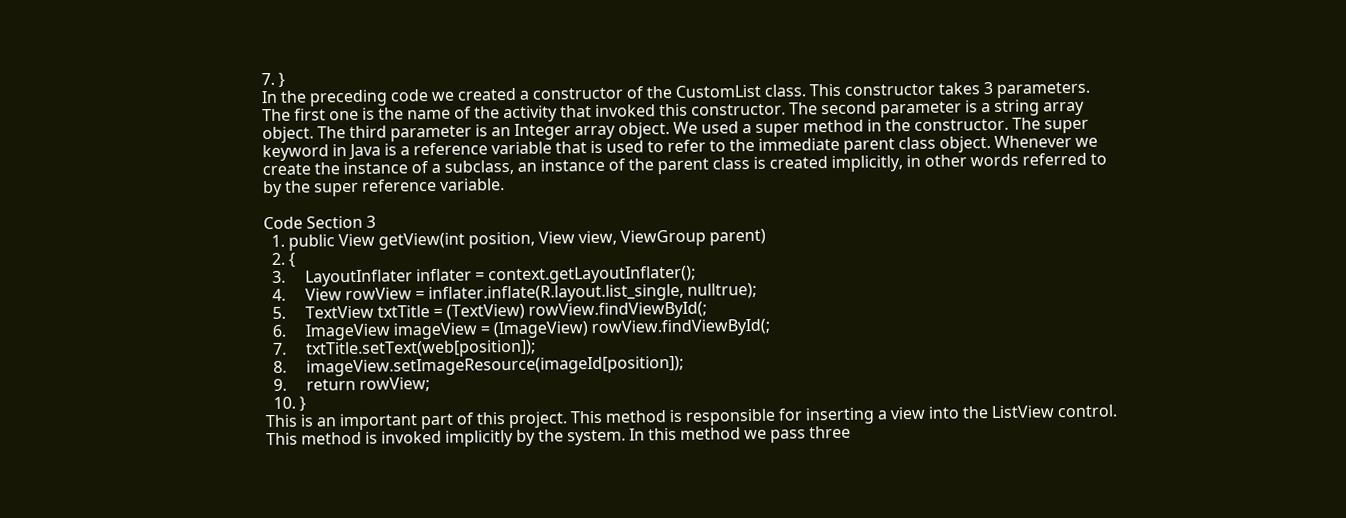7. }
In the preceding code we created a constructor of the CustomList class. This constructor takes 3 parameters. The first one is the name of the activity that invoked this constructor. The second parameter is a string array object. The third parameter is an Integer array object. We used a super method in the constructor. The super keyword in Java is a reference variable that is used to refer to the immediate parent class object. Whenever we create the instance of a subclass, an instance of the parent class is created implicitly, in other words referred to by the super reference variable.

Code Section 3
  1. public View getView(int position, View view, ViewGroup parent)
  2. {
  3.     LayoutInflater inflater = context.getLayoutInflater();
  4.     View rowView = inflater.inflate(R.layout.list_single, nulltrue);
  5.     TextView txtTitle = (TextView) rowView.findViewById(;
  6.     ImageView imageView = (ImageView) rowView.findViewById(;
  7.     txtTitle.setText(web[position]);
  8.     imageView.setImageResource(imageId[position]);
  9.     return rowView;
  10. }
This is an important part of this project. This method is responsible for inserting a view into the ListView control. This method is invoked implicitly by the system. In this method we pass three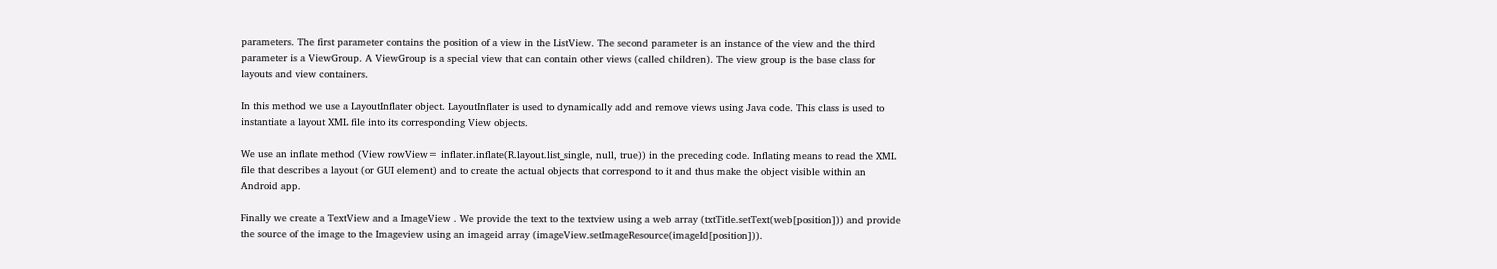parameters. The first parameter contains the position of a view in the ListView. The second parameter is an instance of the view and the third parameter is a ViewGroup. A ViewGroup is a special view that can contain other views (called children). The view group is the base class for layouts and view containers.

In this method we use a LayoutInflater object. LayoutInflater is used to dynamically add and remove views using Java code. This class is used to instantiate a layout XML file into its corresponding View objects.

We use an inflate method (View rowView= inflater.inflate(R.layout.list_single, null, true)) in the preceding code. Inflating means to read the XML file that describes a layout (or GUI element) and to create the actual objects that correspond to it and thus make the object visible within an Android app.

Finally we create a TextView and a ImageView . We provide the text to the textview using a web array (txtTitle.setText(web[position])) and provide the source of the image to the Imageview using an imageid array (imageView.setImageResource(imageId[position])).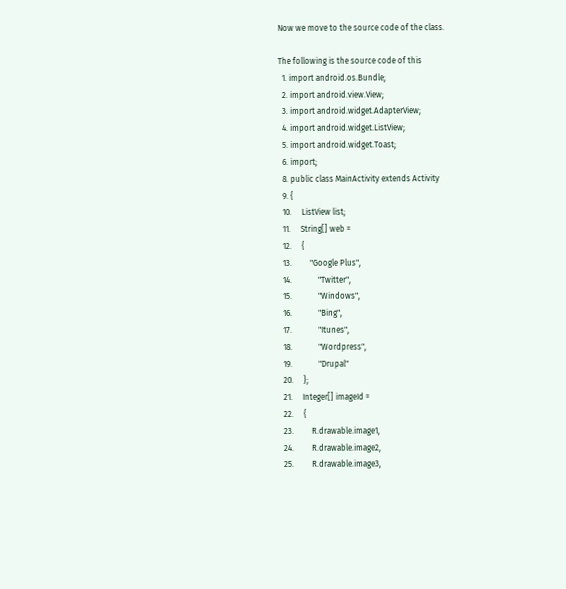Now we move to the source code of the class.

The following is the source code of this
  1. import android.os.Bundle;
  2. import android.view.View;
  3. import android.widget.AdapterView;
  4. import android.widget.ListView;
  5. import android.widget.Toast;
  6. import;
  8. public class MainActivity extends Activity
  9. {
  10.     ListView list;
  11.     String[] web =
  12.     {
  13.         "Google Plus",
  14.             "Twitter",
  15.             "Windows",
  16.             "Bing",
  17.             "Itunes",
  18.             "Wordpress",
  19.             "Drupal"
  20.     };
  21.     Integer[] imageId =
  22.     {
  23.         R.drawable.image1,
  24.         R.drawable.image2,
  25.         R.drawable.image3,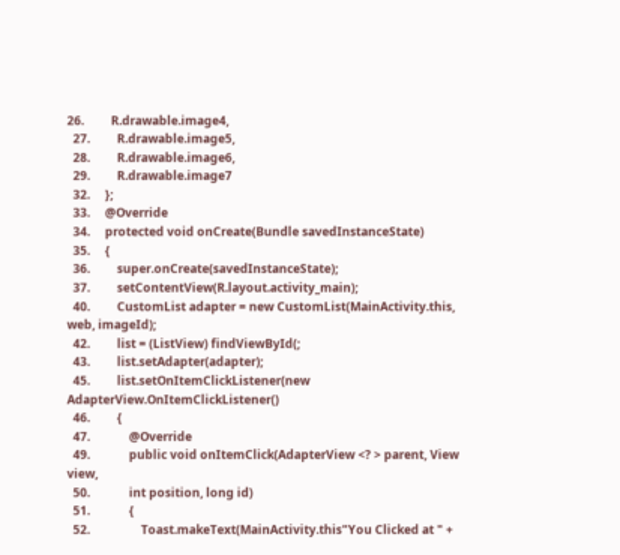26.         R.drawable.image4,
  27.         R.drawable.image5,
  28.         R.drawable.image6,
  29.         R.drawable.image7
  32.     };
  33.     @Override
  34.     protected void onCreate(Bundle savedInstanceState)
  35.     {
  36.         super.onCreate(savedInstanceState);
  37.         setContentView(R.layout.activity_main);
  40.         CustomList adapter = new CustomList(MainActivity.this, web, imageId);
  42.         list = (ListView) findViewById(;
  43.         list.setAdapter(adapter);
  45.         list.setOnItemClickListener(new AdapterView.OnItemClickListener()
  46.         {
  47.             @Override
  49.             public void onItemClick(AdapterView <? > parent, View view,
  50.             int position, long id)
  51.             {
  52.                 Toast.makeText(MainActivity.this"You Clicked at " +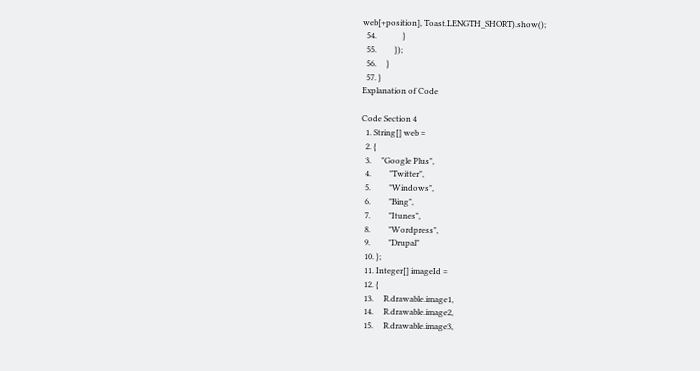web[+position], Toast.LENGTH_SHORT).show();
  54.             }
  55.         });
  56.     }
  57. }
Explanation of Code

Code Section 4
  1. String[] web =
  2. {
  3.     "Google Plus",
  4.         "Twitter",
  5.         "Windows",
  6.         "Bing",
  7.         "Itunes",
  8.         "Wordpress",
  9.         "Drupal"
  10. };
  11. Integer[] imageId =
  12. {
  13.     R.drawable.image1,
  14.     R.drawable.image2,
  15.     R.drawable.image3,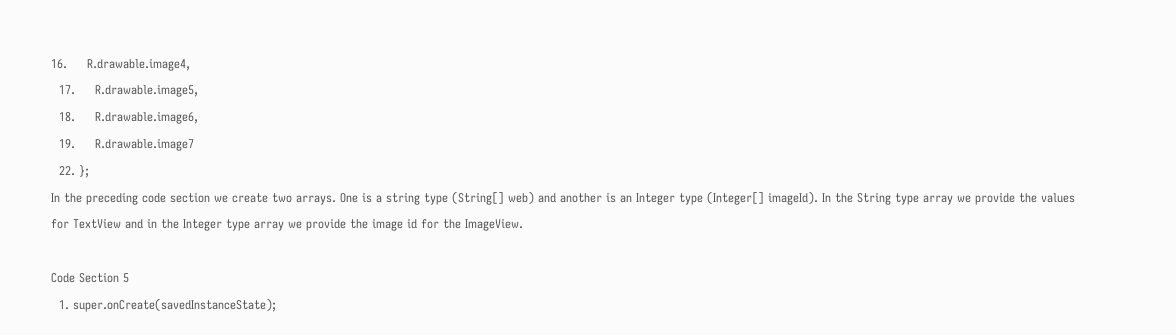16.     R.drawable.image4,
  17.     R.drawable.image5,
  18.     R.drawable.image6,
  19.     R.drawable.image7
  22. };
In the preceding code section we create two arrays. One is a string type (String[] web) and another is an Integer type (Integer[] imageId). In the String type array we provide the values for TextView and in the Integer type array we provide the image id for the ImageView.

Code Section 5
  1. super.onCreate(savedInstanceState);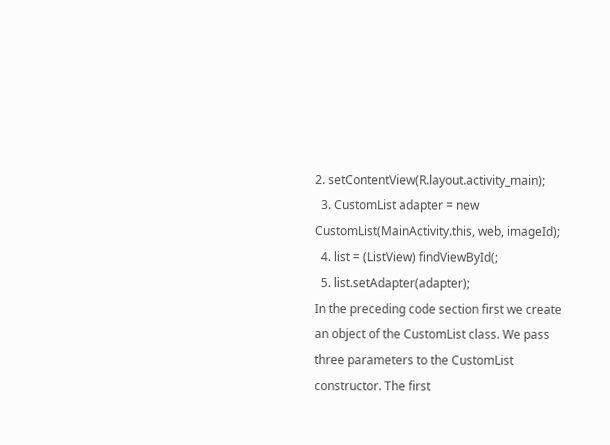2. setContentView(R.layout.activity_main);
  3. CustomList adapter = new CustomList(MainActivity.this, web, imageId);
  4. list = (ListView) findViewById(;
  5. list.setAdapter(adapter);
In the preceding code section first we create an object of the CustomList class. We pass three parameters to the CustomList constructor. The first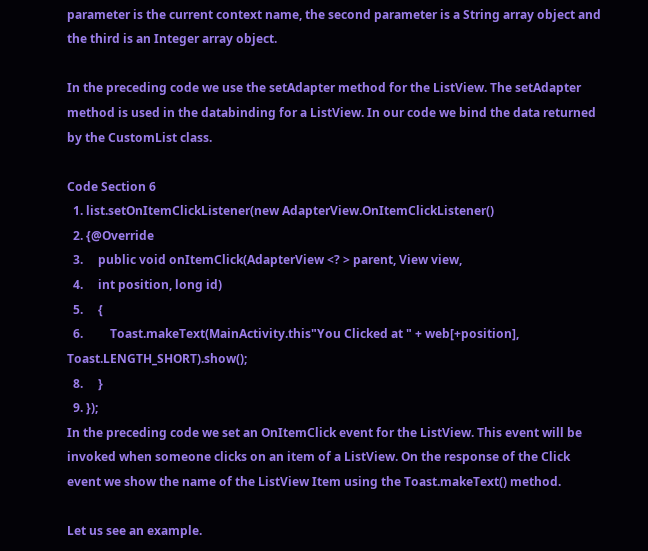parameter is the current context name, the second parameter is a String array object and the third is an Integer array object.

In the preceding code we use the setAdapter method for the ListView. The setAdapter method is used in the databinding for a ListView. In our code we bind the data returned by the CustomList class.

Code Section 6
  1. list.setOnItemClickListener(new AdapterView.OnItemClickListener()
  2. {@Override
  3.     public void onItemClick(AdapterView <? > parent, View view,
  4.     int position, long id)
  5.     {
  6.         Toast.makeText(MainActivity.this"You Clicked at " + web[+position], Toast.LENGTH_SHORT).show();
  8.     }
  9. });
In the preceding code we set an OnItemClick event for the ListView. This event will be invoked when someone clicks on an item of a ListView. On the response of the Click event we show the name of the ListView Item using the Toast.makeText() method.

Let us see an example.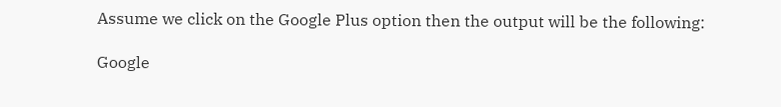Assume we click on the Google Plus option then the output will be the following:

Google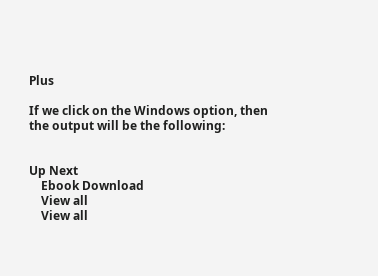Plus

If we click on the Windows option, then the output will be the following:


Up Next
    Ebook Download
    View all
    View all